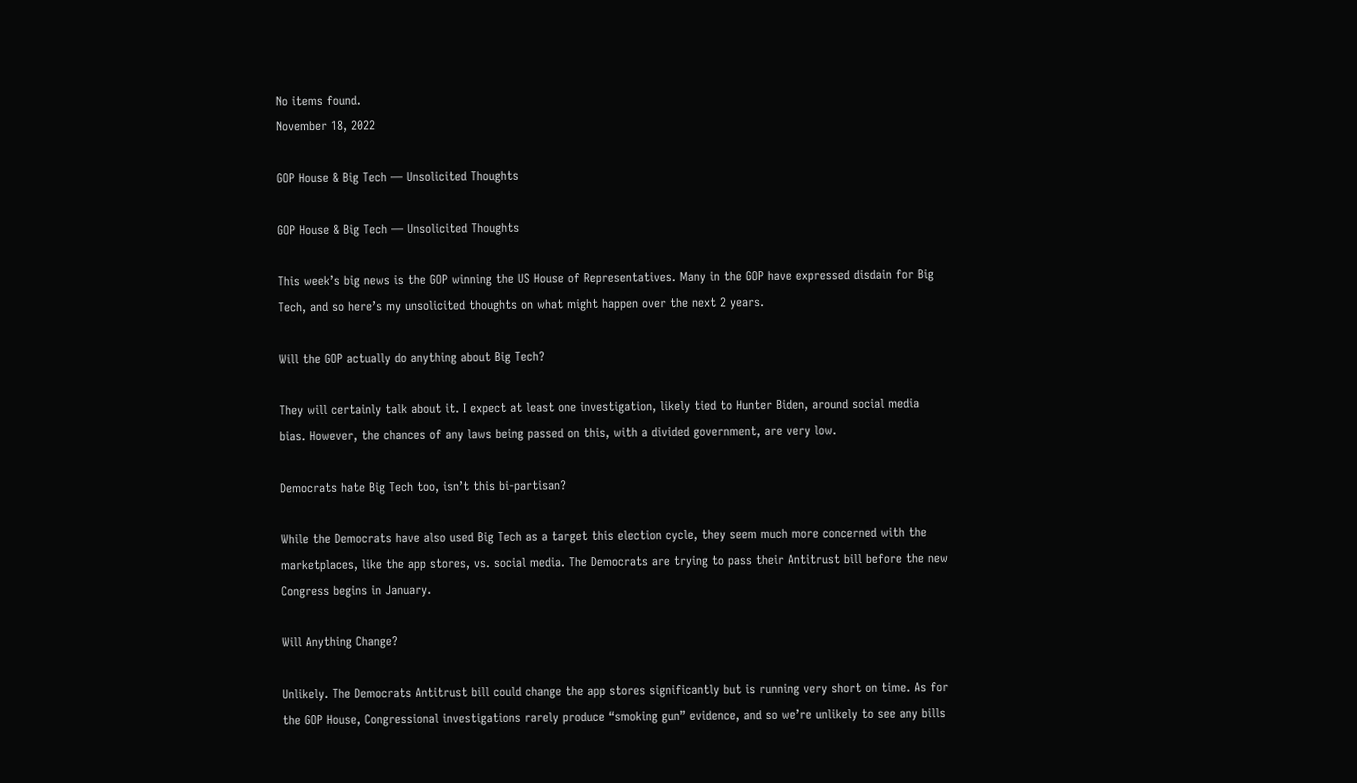No items found.
November 18, 2022

GOP House & Big Tech — Unsolicited Thoughts

GOP House & Big Tech — Unsolicited Thoughts

This week’s big news is the GOP winning the US House of Representatives. Many in the GOP have expressed disdain for Big Tech, and so here’s my unsolicited thoughts on what might happen over the next 2 years.

Will the GOP actually do anything about Big Tech?

They will certainly talk about it. I expect at least one investigation, likely tied to Hunter Biden, around social media bias. However, the chances of any laws being passed on this, with a divided government, are very low.

Democrats hate Big Tech too, isn’t this bi-partisan?

While the Democrats have also used Big Tech as a target this election cycle, they seem much more concerned with the marketplaces, like the app stores, vs. social media. The Democrats are trying to pass their Antitrust bill before the new Congress begins in January.

Will Anything Change?

Unlikely. The Democrats Antitrust bill could change the app stores significantly but is running very short on time. As for the GOP House, Congressional investigations rarely produce “smoking gun” evidence, and so we’re unlikely to see any bills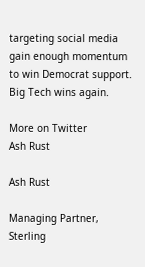targeting social media gain enough momentum to win Democrat support. Big Tech wins again.

More on Twitter
Ash Rust

Ash Rust

Managing Partner, Sterling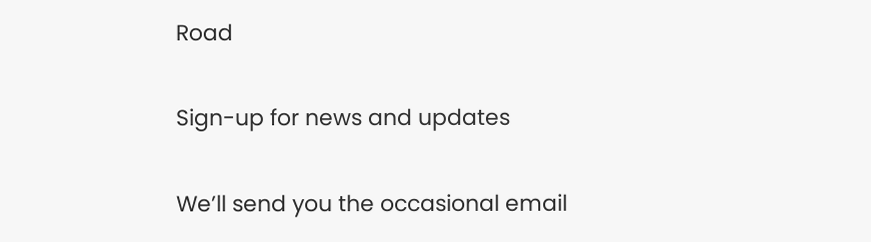Road

Sign-up for news and updates

We’ll send you the occasional email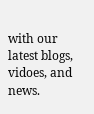with our latest blogs, vidoes, and news.